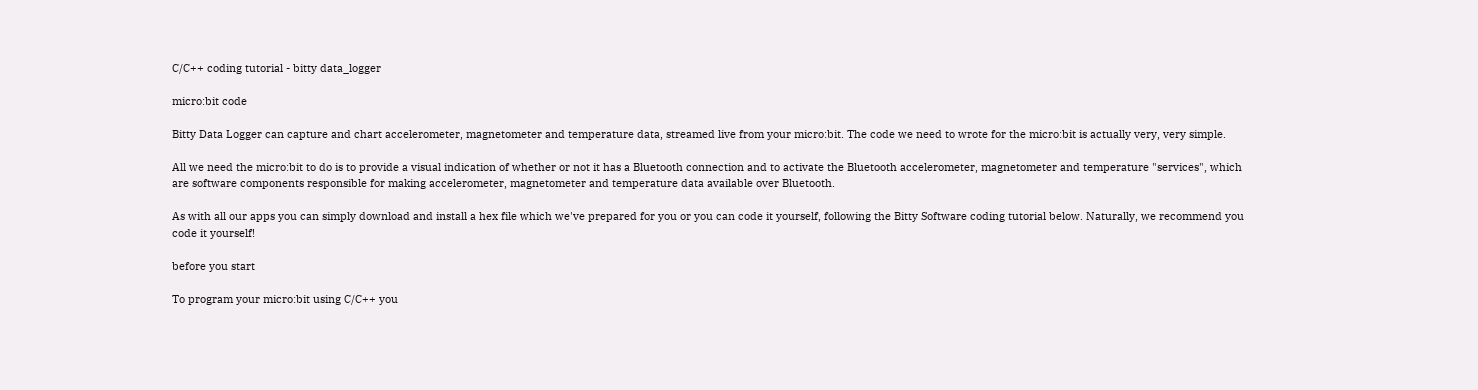C/C++ coding tutorial - bitty data_logger

micro:bit code

Bitty Data Logger can capture and chart accelerometer, magnetometer and temperature data, streamed live from your micro:bit. The code we need to wrote for the micro:bit is actually very, very simple.

All we need the micro:bit to do is to provide a visual indication of whether or not it has a Bluetooth connection and to activate the Bluetooth accelerometer, magnetometer and temperature "services", which are software components responsible for making accelerometer, magnetometer and temperature data available over Bluetooth.

As with all our apps you can simply download and install a hex file which we've prepared for you or you can code it yourself, following the Bitty Software coding tutorial below. Naturally, we recommend you code it yourself!

before you start

To program your micro:bit using C/C++ you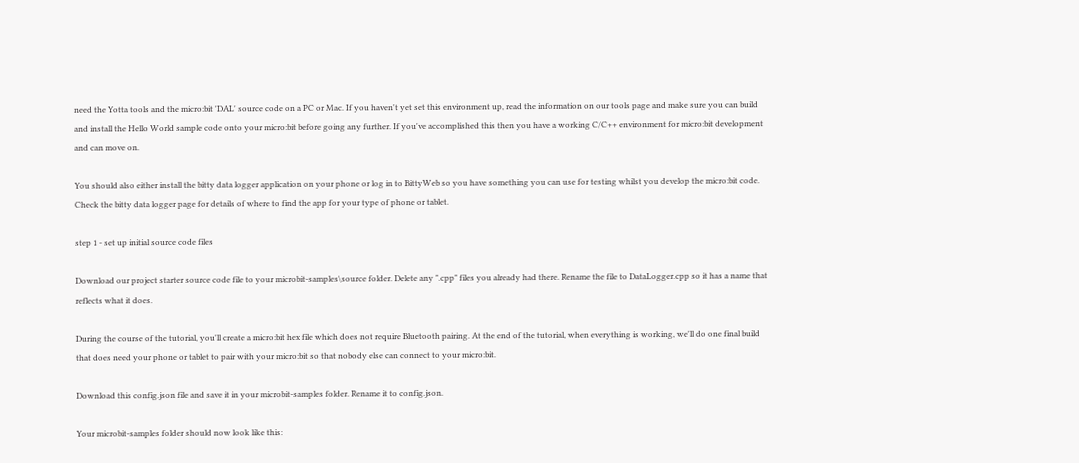need the Yotta tools and the micro:bit 'DAL' source code on a PC or Mac. If you haven't yet set this environment up, read the information on our tools page and make sure you can build and install the Hello World sample code onto your micro:bit before going any further. If you've accomplished this then you have a working C/C++ environment for micro:bit development and can move on.

You should also either install the bitty data logger application on your phone or log in to BittyWeb so you have something you can use for testing whilst you develop the micro:bit code. Check the bitty data logger page for details of where to find the app for your type of phone or tablet.

step 1 - set up initial source code files

Download our project starter source code file to your microbit-samples\source folder. Delete any ".cpp" files you already had there. Rename the file to DataLogger.cpp so it has a name that reflects what it does.

During the course of the tutorial, you'll create a micro:bit hex file which does not require Bluetooth pairing. At the end of the tutorial, when everything is working, we'll do one final build that does need your phone or tablet to pair with your micro:bit so that nobody else can connect to your micro:bit.

Download this config.json file and save it in your microbit-samples folder. Rename it to config.json.

Your microbit-samples folder should now look like this: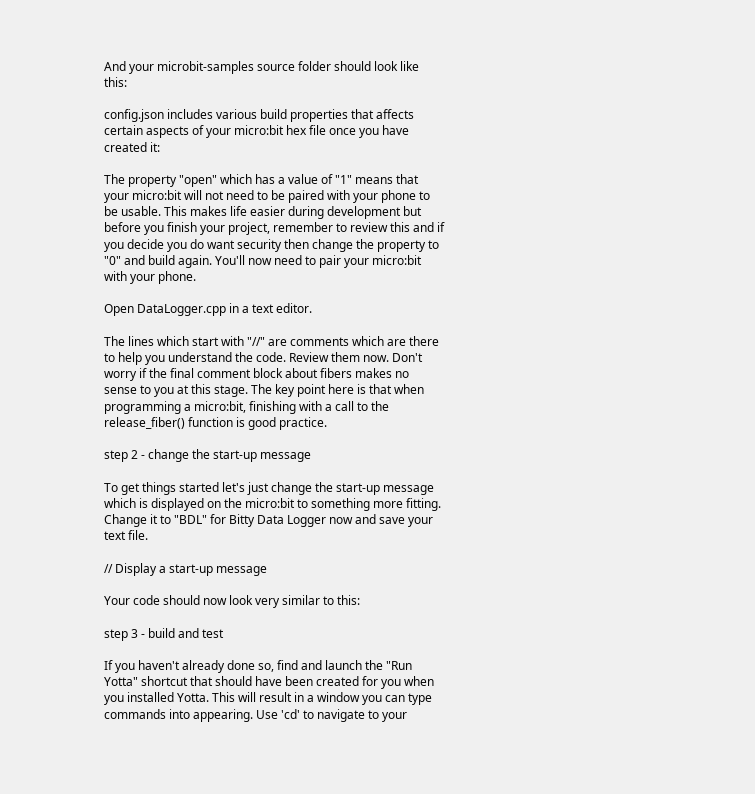And your microbit-samples source folder should look like this:

config.json includes various build properties that affects certain aspects of your micro:bit hex file once you have created it:

The property "open" which has a value of "1" means that your micro:bit will not need to be paired with your phone to be usable. This makes life easier during development but before you finish your project, remember to review this and if you decide you do want security then change the property to "0" and build again. You'll now need to pair your micro:bit with your phone.

Open DataLogger.cpp in a text editor.

The lines which start with "//" are comments which are there to help you understand the code. Review them now. Don't worry if the final comment block about fibers makes no sense to you at this stage. The key point here is that when programming a micro:bit, finishing with a call to the release_fiber() function is good practice.

step 2 - change the start-up message

To get things started let's just change the start-up message which is displayed on the micro:bit to something more fitting. Change it to "BDL" for Bitty Data Logger now and save your text file.

// Display a start-up message

Your code should now look very similar to this:

step 3 - build and test

If you haven't already done so, find and launch the "Run Yotta" shortcut that should have been created for you when you installed Yotta. This will result in a window you can type commands into appearing. Use 'cd' to navigate to your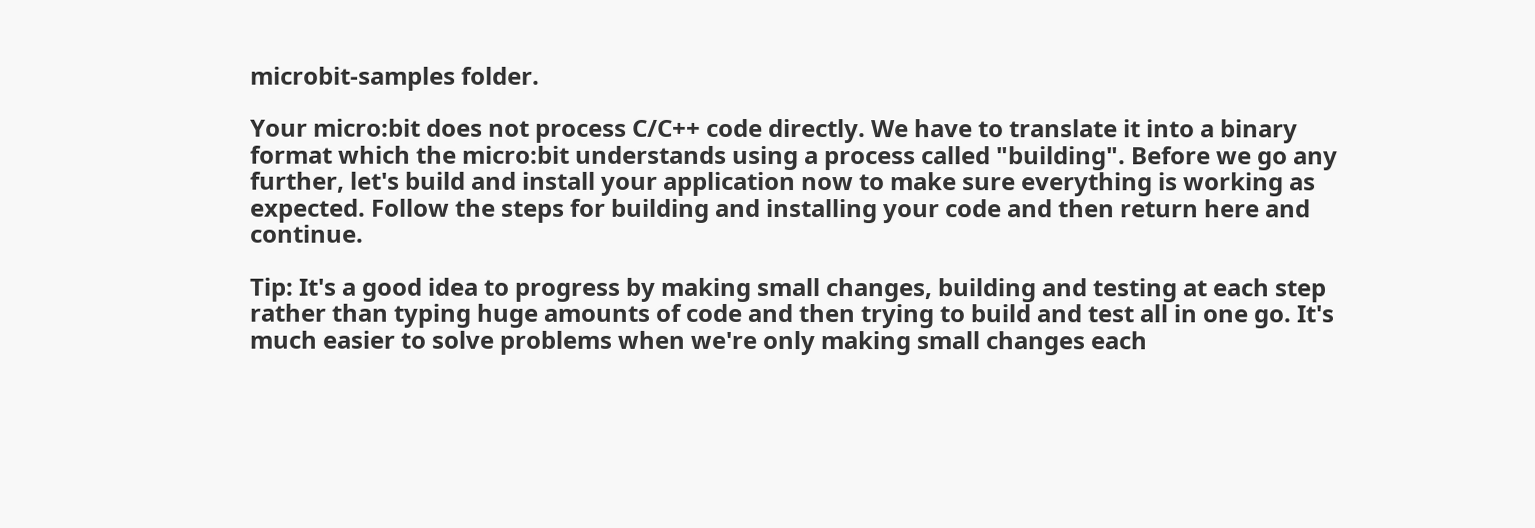microbit-samples folder.

Your micro:bit does not process C/C++ code directly. We have to translate it into a binary format which the micro:bit understands using a process called "building". Before we go any further, let's build and install your application now to make sure everything is working as expected. Follow the steps for building and installing your code and then return here and continue.

Tip: It's a good idea to progress by making small changes, building and testing at each step rather than typing huge amounts of code and then trying to build and test all in one go. It's much easier to solve problems when we're only making small changes each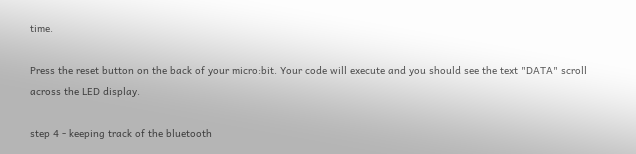time.

Press the reset button on the back of your micro:bit. Your code will execute and you should see the text "DATA" scroll across the LED display.

step 4 - keeping track of the bluetooth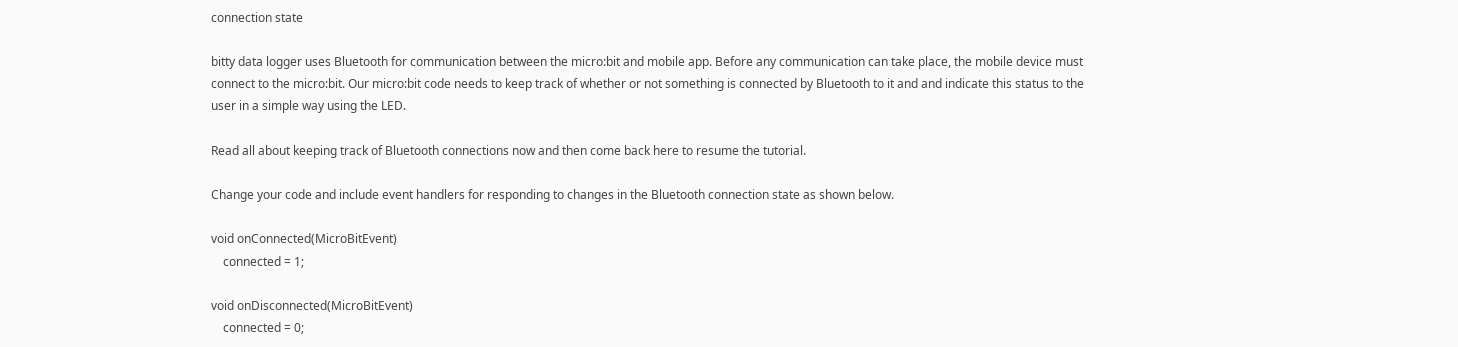connection state

bitty data logger uses Bluetooth for communication between the micro:bit and mobile app. Before any communication can take place, the mobile device must connect to the micro:bit. Our micro:bit code needs to keep track of whether or not something is connected by Bluetooth to it and and indicate this status to the user in a simple way using the LED.

Read all about keeping track of Bluetooth connections now and then come back here to resume the tutorial.

Change your code and include event handlers for responding to changes in the Bluetooth connection state as shown below.

void onConnected(MicroBitEvent)
    connected = 1;

void onDisconnected(MicroBitEvent)
    connected = 0;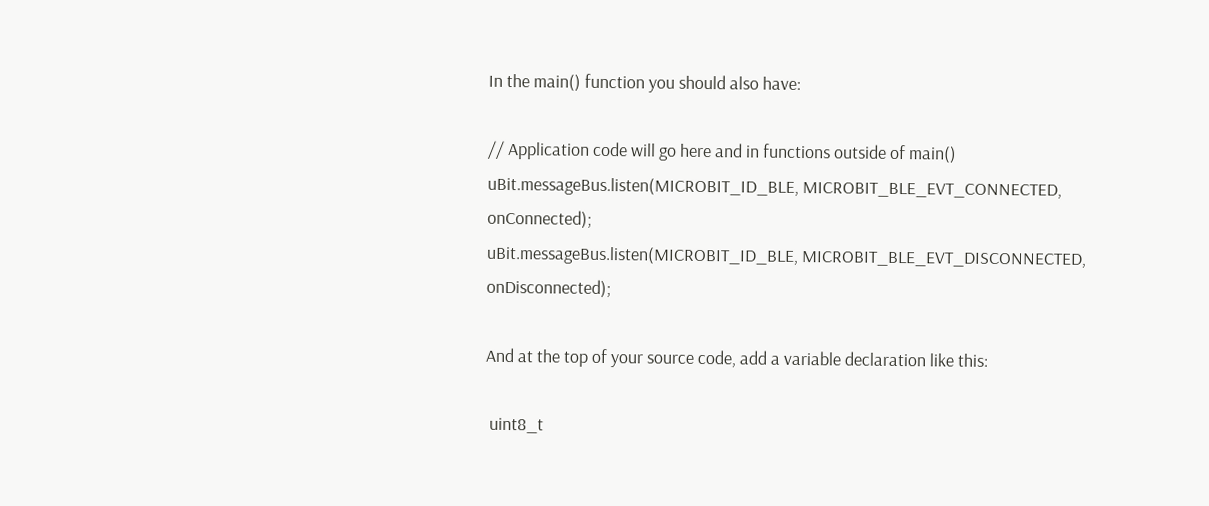In the main() function you should also have:

// Application code will go here and in functions outside of main()
uBit.messageBus.listen(MICROBIT_ID_BLE, MICROBIT_BLE_EVT_CONNECTED, onConnected);
uBit.messageBus.listen(MICROBIT_ID_BLE, MICROBIT_BLE_EVT_DISCONNECTED, onDisconnected);

And at the top of your source code, add a variable declaration like this:

 uint8_t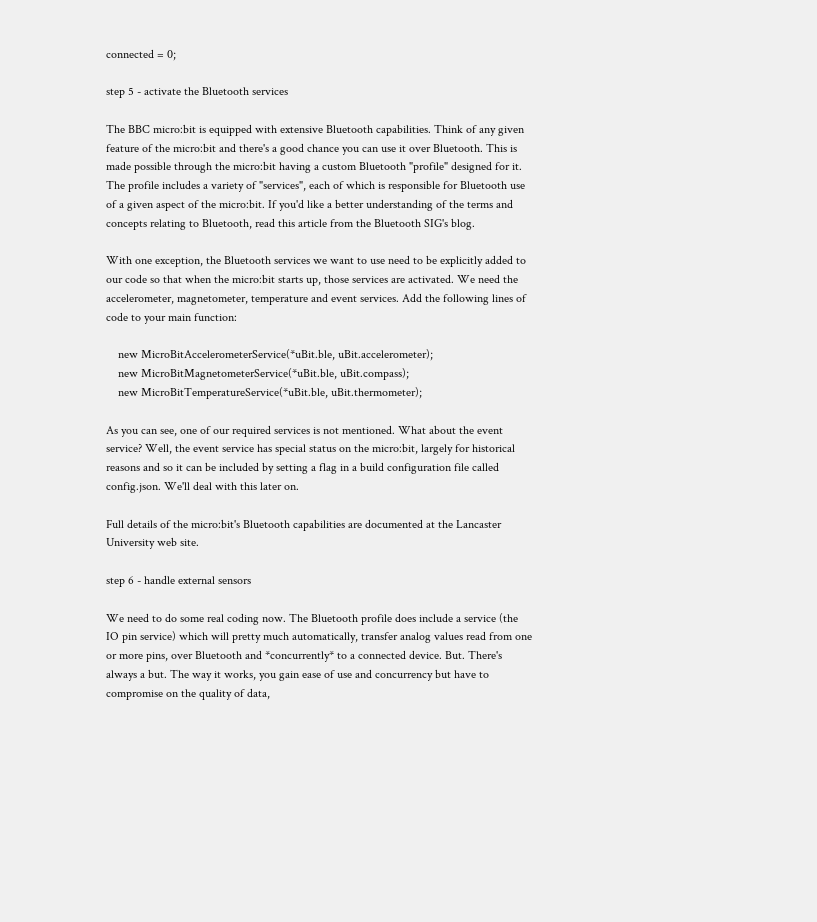connected = 0;

step 5 - activate the Bluetooth services

The BBC micro:bit is equipped with extensive Bluetooth capabilities. Think of any given feature of the micro:bit and there's a good chance you can use it over Bluetooth. This is made possible through the micro:bit having a custom Bluetooth "profile" designed for it. The profile includes a variety of "services", each of which is responsible for Bluetooth use of a given aspect of the micro:bit. If you'd like a better understanding of the terms and concepts relating to Bluetooth, read this article from the Bluetooth SIG's blog.

With one exception, the Bluetooth services we want to use need to be explicitly added to our code so that when the micro:bit starts up, those services are activated. We need the accelerometer, magnetometer, temperature and event services. Add the following lines of code to your main function:

    new MicroBitAccelerometerService(*uBit.ble, uBit.accelerometer);
    new MicroBitMagnetometerService(*uBit.ble, uBit.compass);
    new MicroBitTemperatureService(*uBit.ble, uBit.thermometer);

As you can see, one of our required services is not mentioned. What about the event service? Well, the event service has special status on the micro:bit, largely for historical reasons and so it can be included by setting a flag in a build configuration file called config.json. We'll deal with this later on.

Full details of the micro:bit's Bluetooth capabilities are documented at the Lancaster University web site.

step 6 - handle external sensors

We need to do some real coding now. The Bluetooth profile does include a service (the IO pin service) which will pretty much automatically, transfer analog values read from one or more pins, over Bluetooth and *concurrently* to a connected device. But. There's always a but. The way it works, you gain ease of use and concurrency but have to compromise on the quality of data,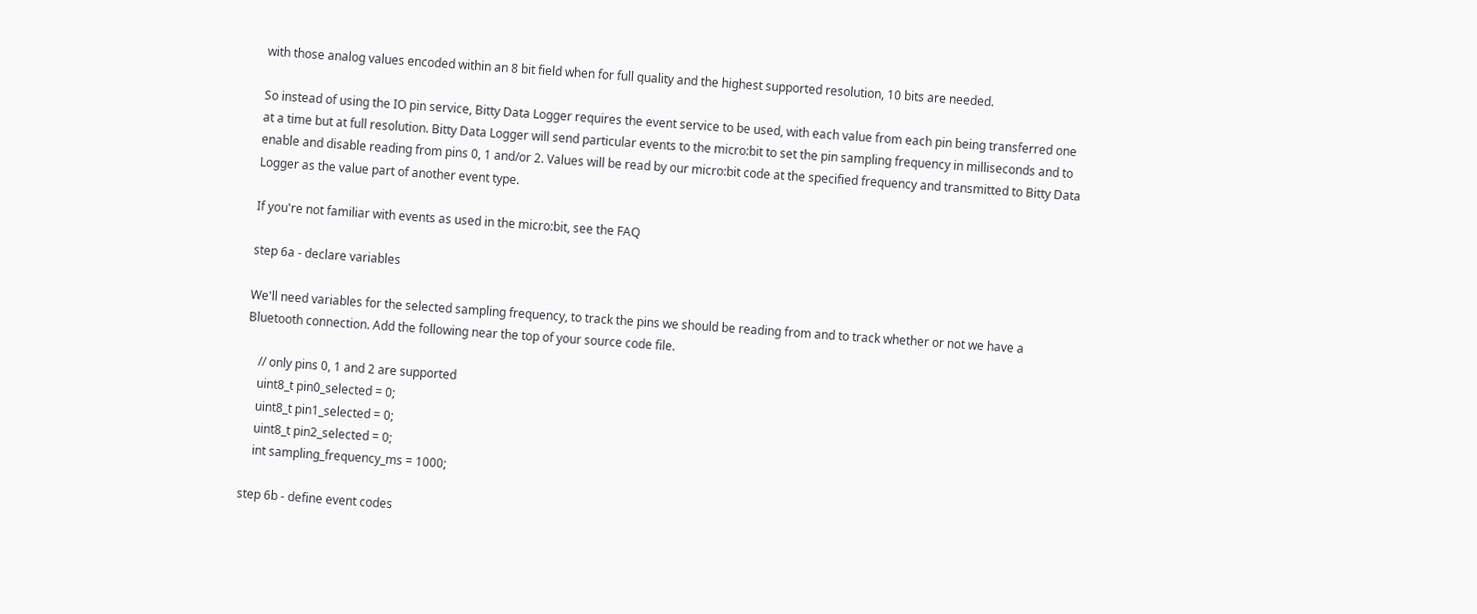with those analog values encoded within an 8 bit field when for full quality and the highest supported resolution, 10 bits are needed.

So instead of using the IO pin service, Bitty Data Logger requires the event service to be used, with each value from each pin being transferred one at a time but at full resolution. Bitty Data Logger will send particular events to the micro:bit to set the pin sampling frequency in milliseconds and to enable and disable reading from pins 0, 1 and/or 2. Values will be read by our micro:bit code at the specified frequency and transmitted to Bitty Data Logger as the value part of another event type.

If you're not familiar with events as used in the micro:bit, see the FAQ

step 6a - declare variables

We'll need variables for the selected sampling frequency, to track the pins we should be reading from and to track whether or not we have a Bluetooth connection. Add the following near the top of your source code file.

    // only pins 0, 1 and 2 are supported
    uint8_t pin0_selected = 0;
    uint8_t pin1_selected = 0;
    uint8_t pin2_selected = 0;
    int sampling_frequency_ms = 1000;

step 6b - define event codes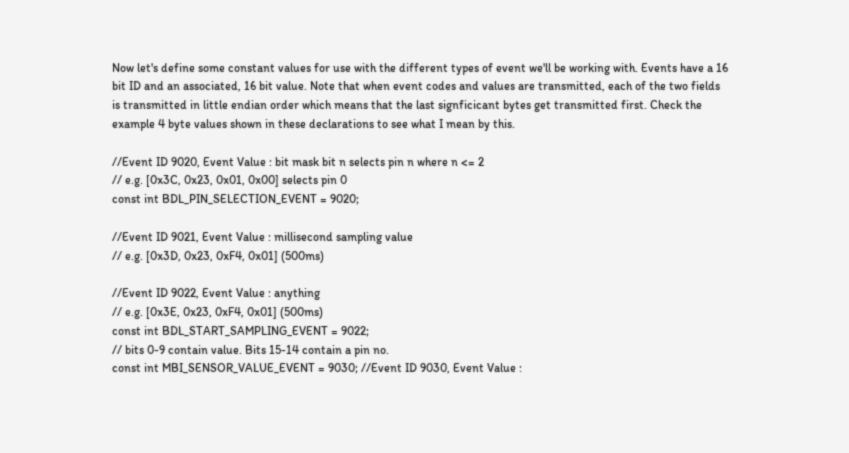Now let's define some constant values for use with the different types of event we'll be working with. Events have a 16 bit ID and an associated, 16 bit value. Note that when event codes and values are transmitted, each of the two fields is transmitted in little endian order which means that the last signficicant bytes get transmitted first. Check the example 4 byte values shown in these declarations to see what I mean by this.

//Event ID 9020, Event Value : bit mask bit n selects pin n where n <= 2
// e.g. [0x3C, 0x23, 0x01, 0x00] selects pin 0
const int BDL_PIN_SELECTION_EVENT = 9020;

//Event ID 9021, Event Value : millisecond sampling value
// e.g. [0x3D, 0x23, 0xF4, 0x01] (500ms)

//Event ID 9022, Event Value : anything
// e.g. [0x3E, 0x23, 0xF4, 0x01] (500ms)
const int BDL_START_SAMPLING_EVENT = 9022;
// bits 0-9 contain value. Bits 15-14 contain a pin no.
const int MBI_SENSOR_VALUE_EVENT = 9030; //Event ID 9030, Event Value :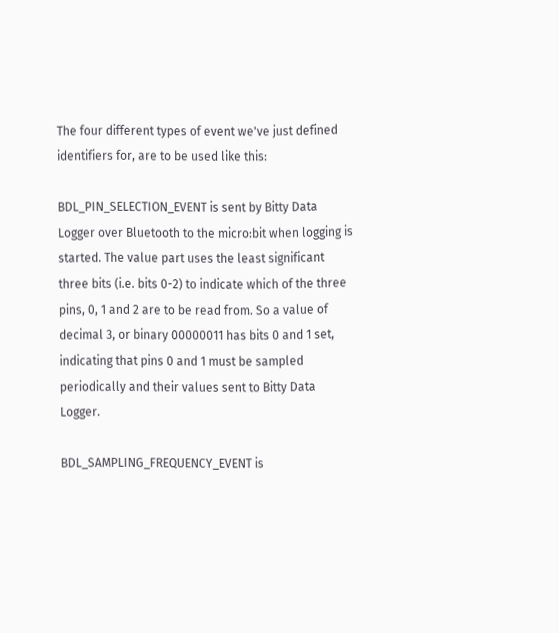The four different types of event we've just defined identifiers for, are to be used like this:

BDL_PIN_SELECTION_EVENT is sent by Bitty Data Logger over Bluetooth to the micro:bit when logging is started. The value part uses the least significant three bits (i.e. bits 0-2) to indicate which of the three pins, 0, 1 and 2 are to be read from. So a value of decimal 3, or binary 00000011 has bits 0 and 1 set, indicating that pins 0 and 1 must be sampled periodically and their values sent to Bitty Data Logger.

BDL_SAMPLING_FREQUENCY_EVENT is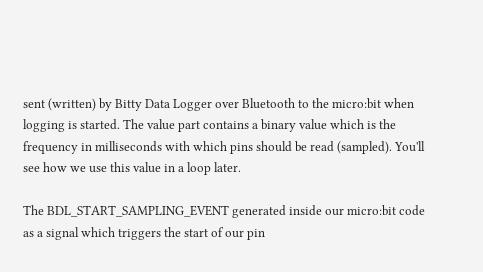sent (written) by Bitty Data Logger over Bluetooth to the micro:bit when logging is started. The value part contains a binary value which is the frequency in milliseconds with which pins should be read (sampled). You'll see how we use this value in a loop later.

The BDL_START_SAMPLING_EVENT generated inside our micro:bit code as a signal which triggers the start of our pin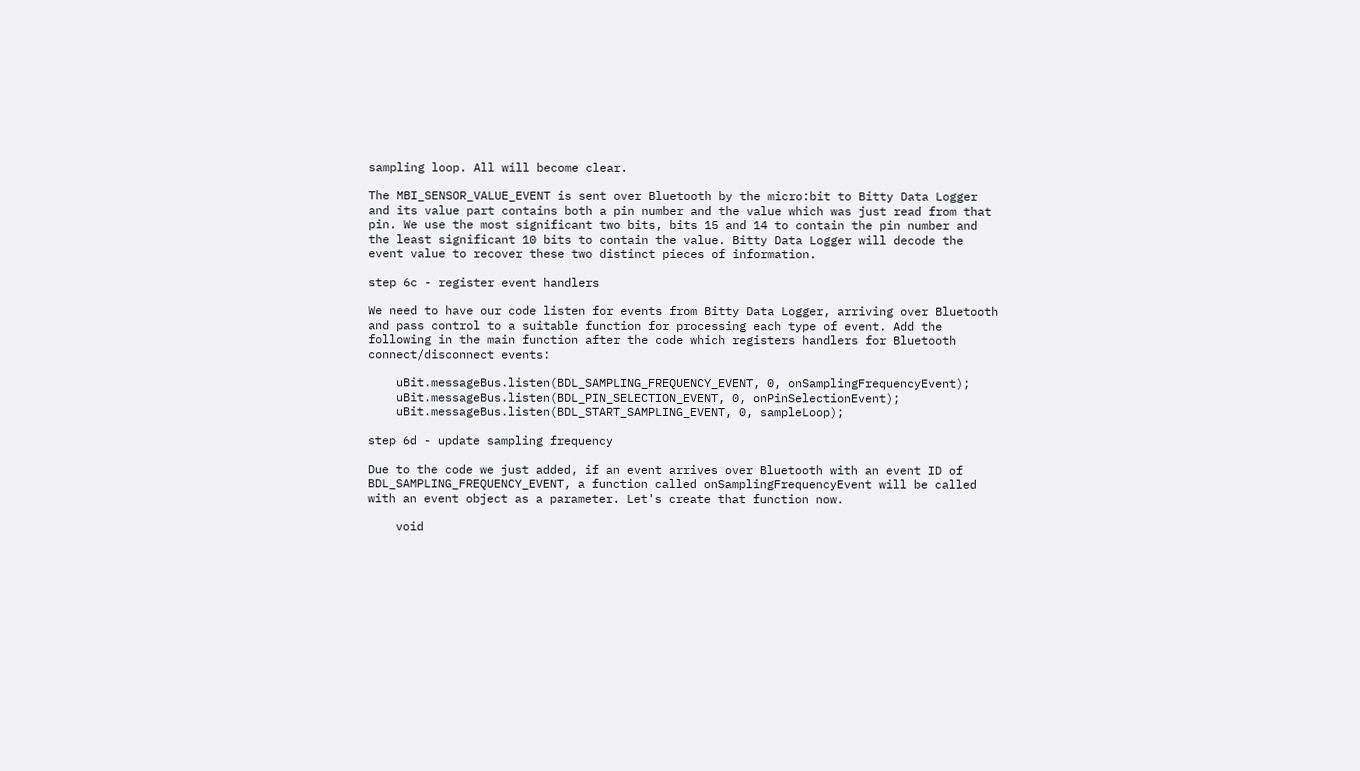sampling loop. All will become clear.

The MBI_SENSOR_VALUE_EVENT is sent over Bluetooth by the micro:bit to Bitty Data Logger and its value part contains both a pin number and the value which was just read from that pin. We use the most significant two bits, bits 15 and 14 to contain the pin number and the least significant 10 bits to contain the value. Bitty Data Logger will decode the event value to recover these two distinct pieces of information.

step 6c - register event handlers

We need to have our code listen for events from Bitty Data Logger, arriving over Bluetooth and pass control to a suitable function for processing each type of event. Add the following in the main function after the code which registers handlers for Bluetooth connect/disconnect events:

    uBit.messageBus.listen(BDL_SAMPLING_FREQUENCY_EVENT, 0, onSamplingFrequencyEvent);
    uBit.messageBus.listen(BDL_PIN_SELECTION_EVENT, 0, onPinSelectionEvent);
    uBit.messageBus.listen(BDL_START_SAMPLING_EVENT, 0, sampleLoop);

step 6d - update sampling frequency

Due to the code we just added, if an event arrives over Bluetooth with an event ID of BDL_SAMPLING_FREQUENCY_EVENT, a function called onSamplingFrequencyEvent will be called with an event object as a parameter. Let's create that function now.

    void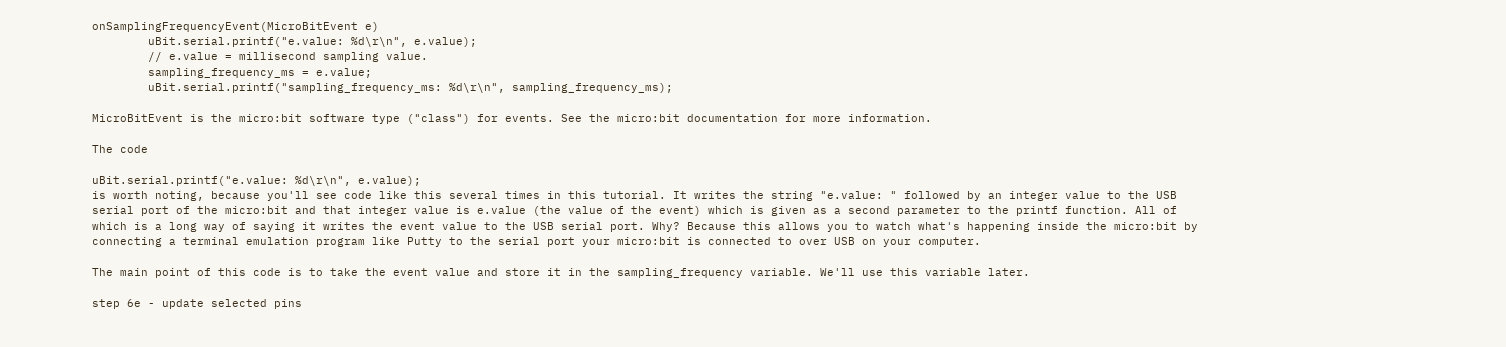onSamplingFrequencyEvent(MicroBitEvent e)
        uBit.serial.printf("e.value: %d\r\n", e.value);
        // e.value = millisecond sampling value.
        sampling_frequency_ms = e.value;
        uBit.serial.printf("sampling_frequency_ms: %d\r\n", sampling_frequency_ms);

MicroBitEvent is the micro:bit software type ("class") for events. See the micro:bit documentation for more information.

The code

uBit.serial.printf("e.value: %d\r\n", e.value);
is worth noting, because you'll see code like this several times in this tutorial. It writes the string "e.value: " followed by an integer value to the USB serial port of the micro:bit and that integer value is e.value (the value of the event) which is given as a second parameter to the printf function. All of which is a long way of saying it writes the event value to the USB serial port. Why? Because this allows you to watch what's happening inside the micro:bit by connecting a terminal emulation program like Putty to the serial port your micro:bit is connected to over USB on your computer.

The main point of this code is to take the event value and store it in the sampling_frequency variable. We'll use this variable later.

step 6e - update selected pins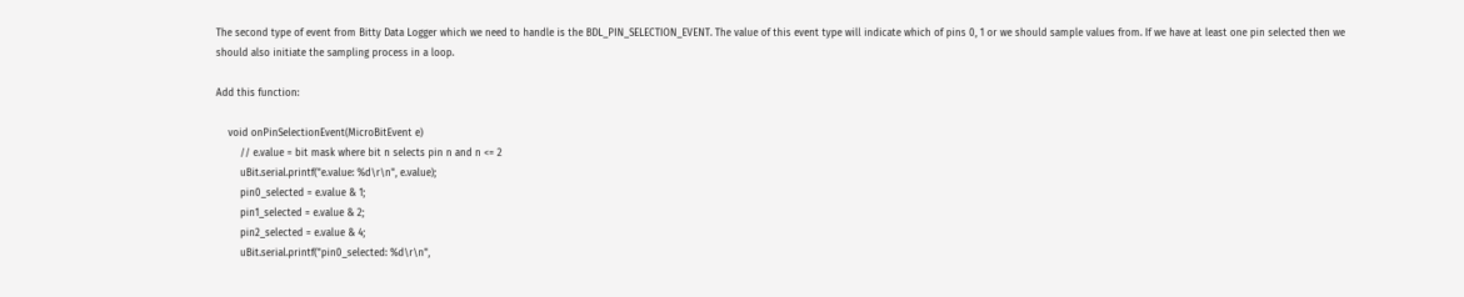The second type of event from Bitty Data Logger which we need to handle is the BDL_PIN_SELECTION_EVENT. The value of this event type will indicate which of pins 0, 1 or we should sample values from. If we have at least one pin selected then we should also initiate the sampling process in a loop.

Add this function:

    void onPinSelectionEvent(MicroBitEvent e)
        // e.value = bit mask where bit n selects pin n and n <= 2
        uBit.serial.printf("e.value: %d\r\n", e.value);
        pin0_selected = e.value & 1;
        pin1_selected = e.value & 2;
        pin2_selected = e.value & 4;
        uBit.serial.printf("pin0_selected: %d\r\n",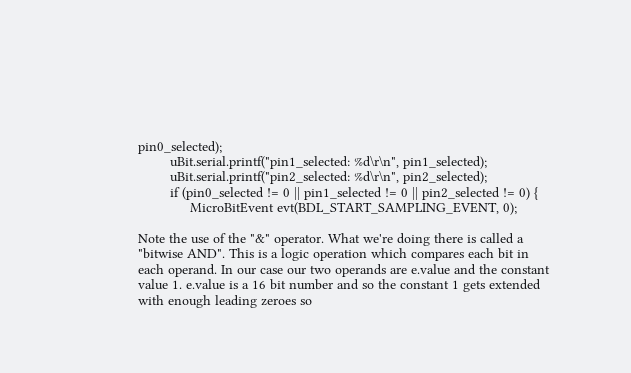pin0_selected);
        uBit.serial.printf("pin1_selected: %d\r\n", pin1_selected);
        uBit.serial.printf("pin2_selected: %d\r\n", pin2_selected);
        if (pin0_selected != 0 || pin1_selected != 0 || pin2_selected != 0) {
             MicroBitEvent evt(BDL_START_SAMPLING_EVENT, 0);

Note the use of the "&" operator. What we're doing there is called a "bitwise AND". This is a logic operation which compares each bit in each operand. In our case our two operands are e.value and the constant value 1. e.value is a 16 bit number and so the constant 1 gets extended with enough leading zeroes so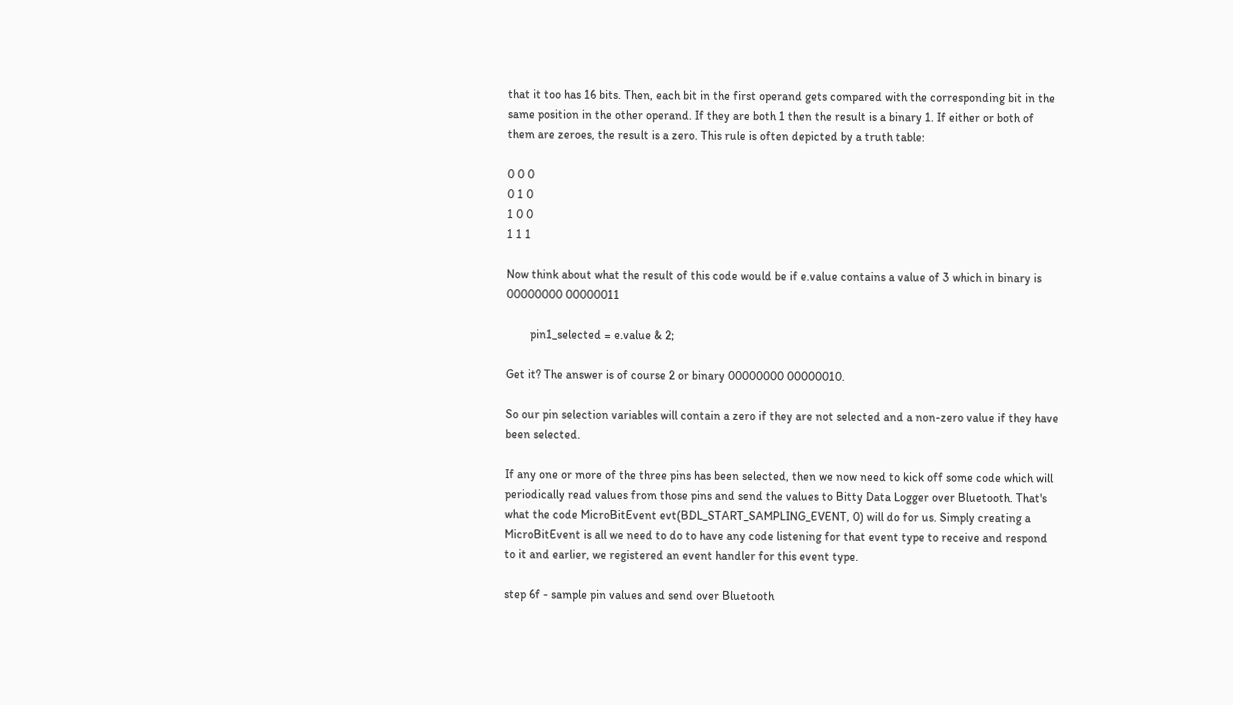that it too has 16 bits. Then, each bit in the first operand gets compared with the corresponding bit in the same position in the other operand. If they are both 1 then the result is a binary 1. If either or both of them are zeroes, the result is a zero. This rule is often depicted by a truth table:

0 0 0
0 1 0
1 0 0
1 1 1

Now think about what the result of this code would be if e.value contains a value of 3 which in binary is 00000000 00000011

        pin1_selected = e.value & 2;

Get it? The answer is of course 2 or binary 00000000 00000010.

So our pin selection variables will contain a zero if they are not selected and a non-zero value if they have been selected.

If any one or more of the three pins has been selected, then we now need to kick off some code which will periodically read values from those pins and send the values to Bitty Data Logger over Bluetooth. That's what the code MicroBitEvent evt(BDL_START_SAMPLING_EVENT, 0) will do for us. Simply creating a MicroBitEvent is all we need to do to have any code listening for that event type to receive and respond to it and earlier, we registered an event handler for this event type.

step 6f - sample pin values and send over Bluetooth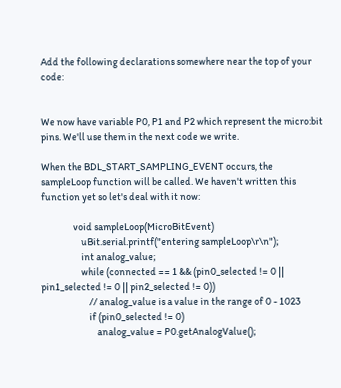Add the following declarations somewhere near the top of your code:


We now have variable P0, P1 and P2 which represent the micro:bit pins. We'll use them in the next code we write.

When the BDL_START_SAMPLING_EVENT occurs, the sampleLoop function will be called. We haven't written this function yet so let's deal with it now:

                void sampleLoop(MicroBitEvent)
                    uBit.serial.printf("entering sampleLoop\r\n");
                    int analog_value;
                    while (connected == 1 && (pin0_selected != 0 || pin1_selected != 0 || pin2_selected != 0))
                        // analog_value is a value in the range of 0 - 1023
                        if (pin0_selected != 0)
                            analog_value = P0.getAnalogValue();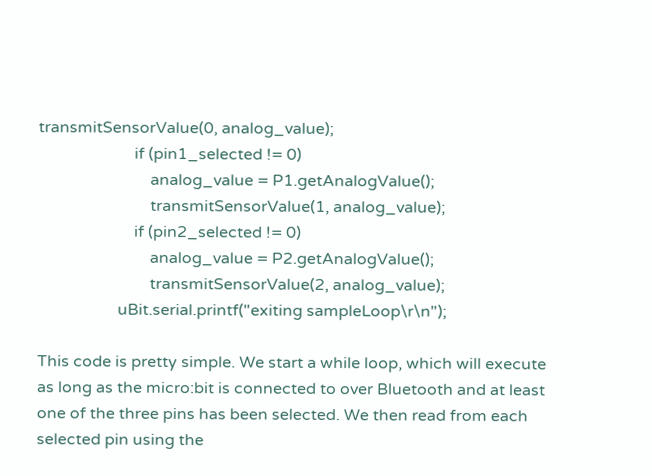transmitSensorValue(0, analog_value);
                        if (pin1_selected != 0)
                            analog_value = P1.getAnalogValue();
                            transmitSensorValue(1, analog_value);
                        if (pin2_selected != 0)
                            analog_value = P2.getAnalogValue();
                            transmitSensorValue(2, analog_value);
                    uBit.serial.printf("exiting sampleLoop\r\n");

This code is pretty simple. We start a while loop, which will execute as long as the micro:bit is connected to over Bluetooth and at least one of the three pins has been selected. We then read from each selected pin using the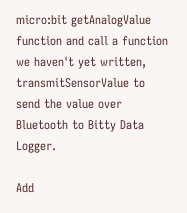micro:bit getAnalogValue function and call a function we haven't yet written, transmitSensorValue to send the value over Bluetooth to Bitty Data Logger.

Add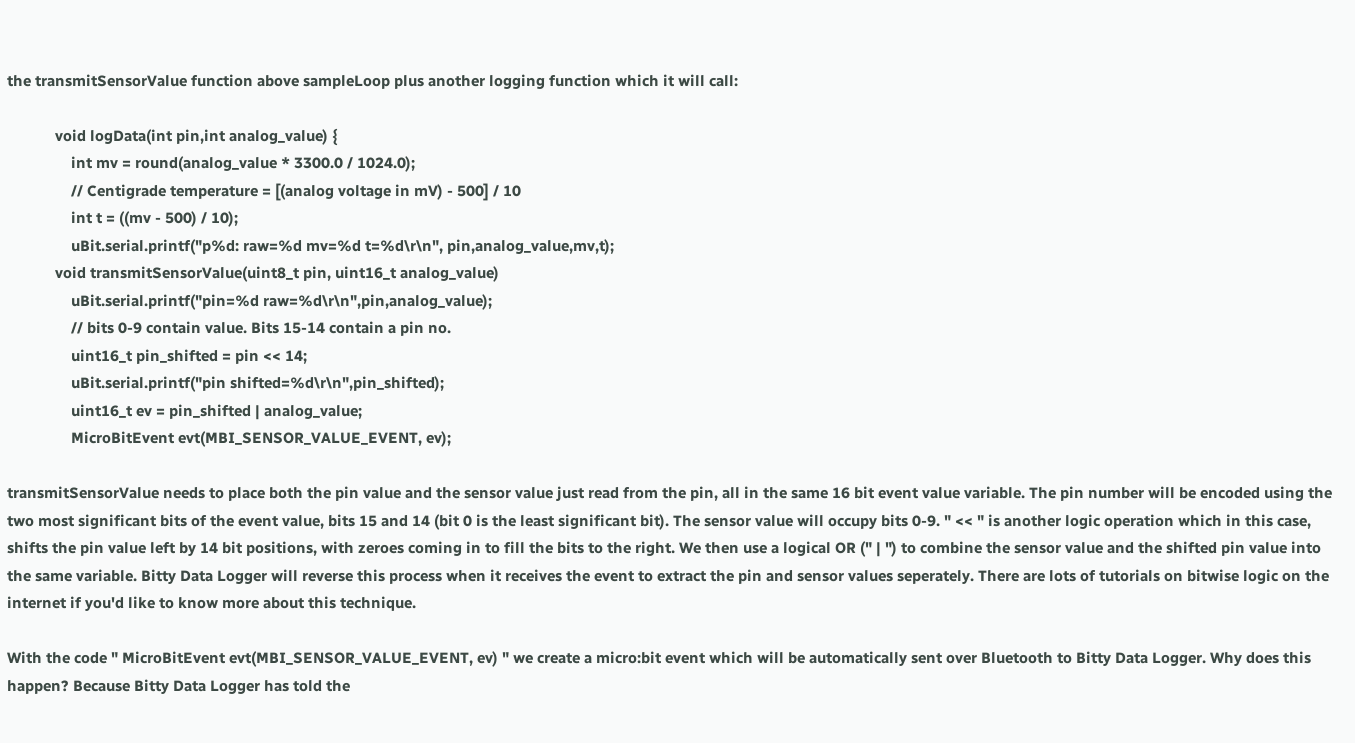the transmitSensorValue function above sampleLoop plus another logging function which it will call:

            void logData(int pin,int analog_value) {
                int mv = round(analog_value * 3300.0 / 1024.0);
                // Centigrade temperature = [(analog voltage in mV) - 500] / 10
                int t = ((mv - 500) / 10);
                uBit.serial.printf("p%d: raw=%d mv=%d t=%d\r\n", pin,analog_value,mv,t);
            void transmitSensorValue(uint8_t pin, uint16_t analog_value)
                uBit.serial.printf("pin=%d raw=%d\r\n",pin,analog_value);
                // bits 0-9 contain value. Bits 15-14 contain a pin no.
                uint16_t pin_shifted = pin << 14;
                uBit.serial.printf("pin shifted=%d\r\n",pin_shifted);
                uint16_t ev = pin_shifted | analog_value;
                MicroBitEvent evt(MBI_SENSOR_VALUE_EVENT, ev);

transmitSensorValue needs to place both the pin value and the sensor value just read from the pin, all in the same 16 bit event value variable. The pin number will be encoded using the two most significant bits of the event value, bits 15 and 14 (bit 0 is the least significant bit). The sensor value will occupy bits 0-9. " << " is another logic operation which in this case, shifts the pin value left by 14 bit positions, with zeroes coming in to fill the bits to the right. We then use a logical OR (" | ") to combine the sensor value and the shifted pin value into the same variable. Bitty Data Logger will reverse this process when it receives the event to extract the pin and sensor values seperately. There are lots of tutorials on bitwise logic on the internet if you'd like to know more about this technique.

With the code " MicroBitEvent evt(MBI_SENSOR_VALUE_EVENT, ev) " we create a micro:bit event which will be automatically sent over Bluetooth to Bitty Data Logger. Why does this happen? Because Bitty Data Logger has told the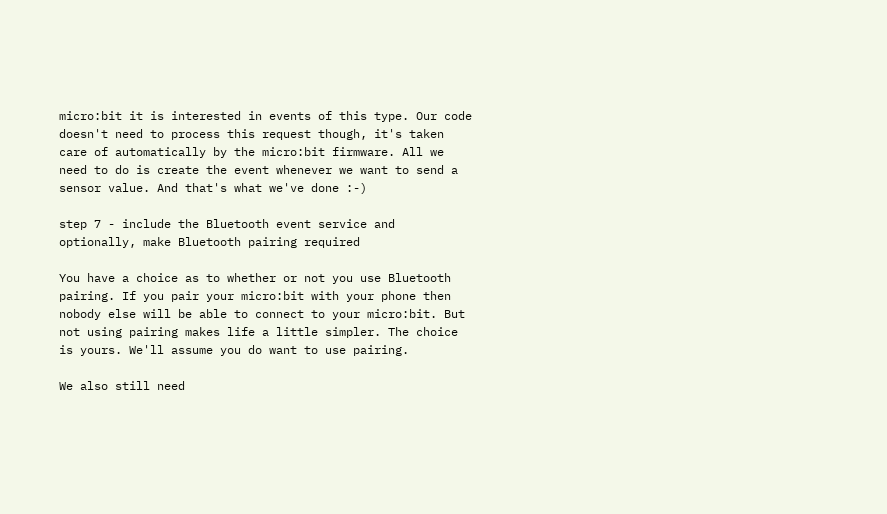micro:bit it is interested in events of this type. Our code doesn't need to process this request though, it's taken care of automatically by the micro:bit firmware. All we need to do is create the event whenever we want to send a sensor value. And that's what we've done :-)

step 7 - include the Bluetooth event service and optionally, make Bluetooth pairing required

You have a choice as to whether or not you use Bluetooth pairing. If you pair your micro:bit with your phone then nobody else will be able to connect to your micro:bit. But not using pairing makes life a little simpler. The choice is yours. We'll assume you do want to use pairing.

We also still need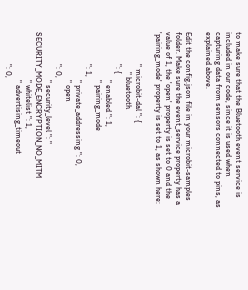to make sure that the Bluetooth event service is included in our code, since it is used when capturing data from sensors connected to pins, as explained above.

Edit the config.json file in your microbit-samples folder. Make sure the event_service property has a value of 1, the 'open' property is set to 0 and the 'pairing_mode' property is set to 1, as shown here:

                " microbit-dal ": {
                    " bluetooth
                ": {
                        " enabled ": 1,
                        " pairing_mode
                ": 1,
                        " private_addressing ": 0,
                        " open
                ": 0,
                        " security_level ": " SECURITY_MODE_ENCRYPTION_NO_MITM
                        " whitelist ": 1,
                        " advertising_timeout
                ": 0,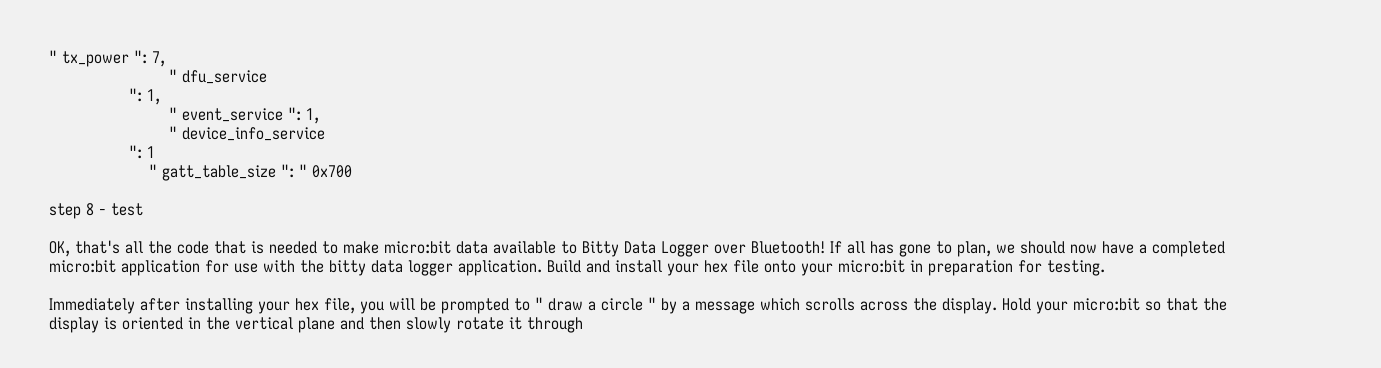" tx_power ": 7,
                        " dfu_service
                ": 1,
                        " event_service ": 1,
                        " device_info_service
                ": 1
                    " gatt_table_size ": " 0x700

step 8 - test

OK, that's all the code that is needed to make micro:bit data available to Bitty Data Logger over Bluetooth! If all has gone to plan, we should now have a completed micro:bit application for use with the bitty data logger application. Build and install your hex file onto your micro:bit in preparation for testing.

Immediately after installing your hex file, you will be prompted to " draw a circle " by a message which scrolls across the display. Hold your micro:bit so that the display is oriented in the vertical plane and then slowly rotate it through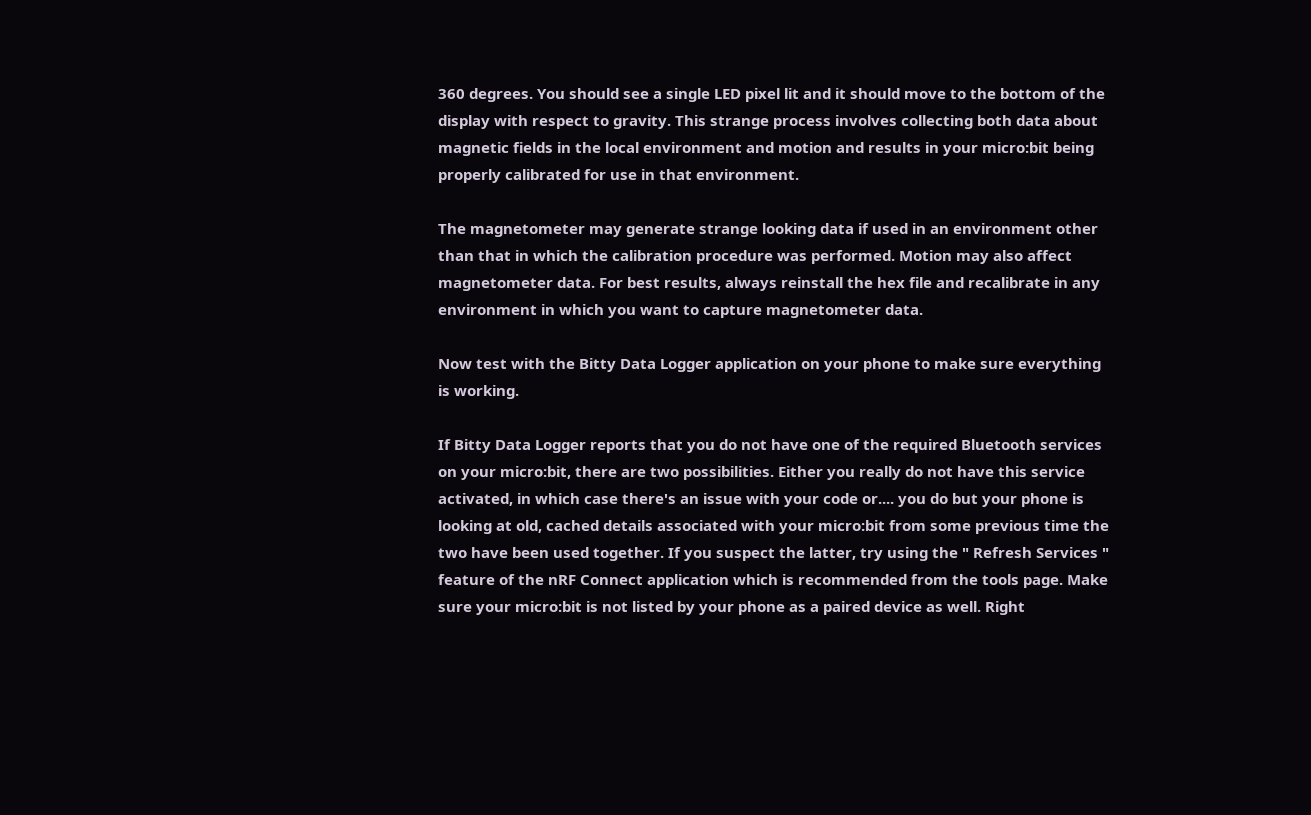360 degrees. You should see a single LED pixel lit and it should move to the bottom of the display with respect to gravity. This strange process involves collecting both data about magnetic fields in the local environment and motion and results in your micro:bit being properly calibrated for use in that environment.

The magnetometer may generate strange looking data if used in an environment other than that in which the calibration procedure was performed. Motion may also affect magnetometer data. For best results, always reinstall the hex file and recalibrate in any environment in which you want to capture magnetometer data.

Now test with the Bitty Data Logger application on your phone to make sure everything is working.

If Bitty Data Logger reports that you do not have one of the required Bluetooth services on your micro:bit, there are two possibilities. Either you really do not have this service activated, in which case there's an issue with your code or.... you do but your phone is looking at old, cached details associated with your micro:bit from some previous time the two have been used together. If you suspect the latter, try using the " Refresh Services " feature of the nRF Connect application which is recommended from the tools page. Make sure your micro:bit is not listed by your phone as a paired device as well. Right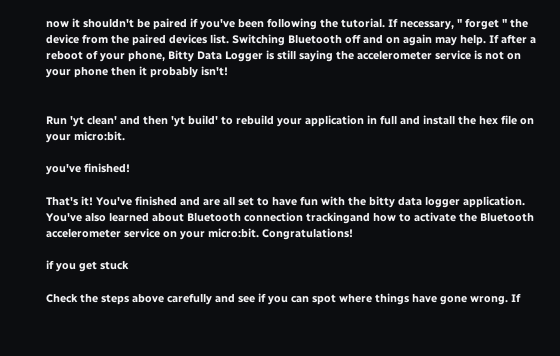now it shouldn't be paired if you've been following the tutorial. If necessary, " forget " the device from the paired devices list. Switching Bluetooth off and on again may help. If after a reboot of your phone, Bitty Data Logger is still saying the accelerometer service is not on your phone then it probably isn't!


Run 'yt clean' and then 'yt build' to rebuild your application in full and install the hex file on your micro:bit.

you've finished!

That's it! You've finished and are all set to have fun with the bitty data logger application. You've also learned about Bluetooth connection trackingand how to activate the Bluetooth accelerometer service on your micro:bit. Congratulations!

if you get stuck

Check the steps above carefully and see if you can spot where things have gone wrong. If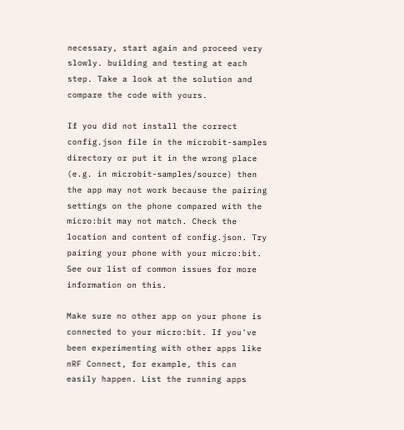necessary, start again and proceed very slowly. building and testing at each step. Take a look at the solution and compare the code with yours.

If you did not install the correct config.json file in the microbit-samples directory or put it in the wrong place (e.g. in microbit-samples/source) then the app may not work because the pairing settings on the phone compared with the micro:bit may not match. Check the location and content of config.json. Try pairing your phone with your micro:bit. See our list of common issues for more information on this.

Make sure no other app on your phone is connected to your micro:bit. If you've been experimenting with other apps like nRF Connect, for example, this can easily happen. List the running apps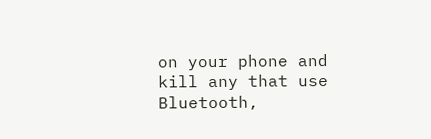on your phone and kill any that use Bluetooth,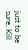just to be sure. Kill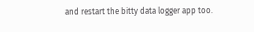and restart the bitty data logger app too.